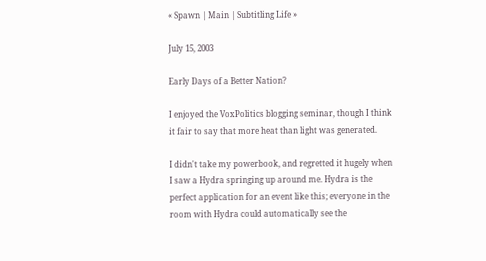« Spawn | Main | Subtitling Life »

July 15, 2003

Early Days of a Better Nation?

I enjoyed the VoxPolitics blogging seminar, though I think it fair to say that more heat than light was generated.

I didn't take my powerbook, and regretted it hugely when I saw a Hydra springing up around me. Hydra is the perfect application for an event like this; everyone in the room with Hydra could automatically see the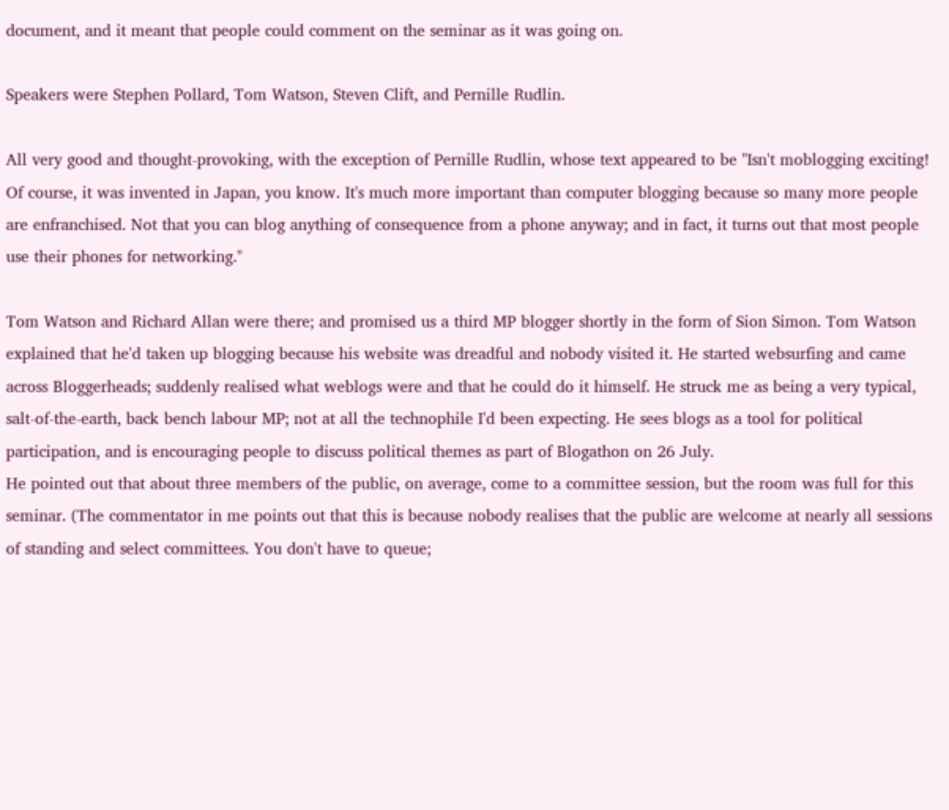document, and it meant that people could comment on the seminar as it was going on.

Speakers were Stephen Pollard, Tom Watson, Steven Clift, and Pernille Rudlin.

All very good and thought-provoking, with the exception of Pernille Rudlin, whose text appeared to be "Isn't moblogging exciting! Of course, it was invented in Japan, you know. It's much more important than computer blogging because so many more people are enfranchised. Not that you can blog anything of consequence from a phone anyway; and in fact, it turns out that most people use their phones for networking."

Tom Watson and Richard Allan were there; and promised us a third MP blogger shortly in the form of Sion Simon. Tom Watson explained that he'd taken up blogging because his website was dreadful and nobody visited it. He started websurfing and came across Bloggerheads; suddenly realised what weblogs were and that he could do it himself. He struck me as being a very typical, salt-of-the-earth, back bench labour MP; not at all the technophile I'd been expecting. He sees blogs as a tool for political participation, and is encouraging people to discuss political themes as part of Blogathon on 26 July.
He pointed out that about three members of the public, on average, come to a committee session, but the room was full for this seminar. (The commentator in me points out that this is because nobody realises that the public are welcome at nearly all sessions of standing and select committees. You don't have to queue;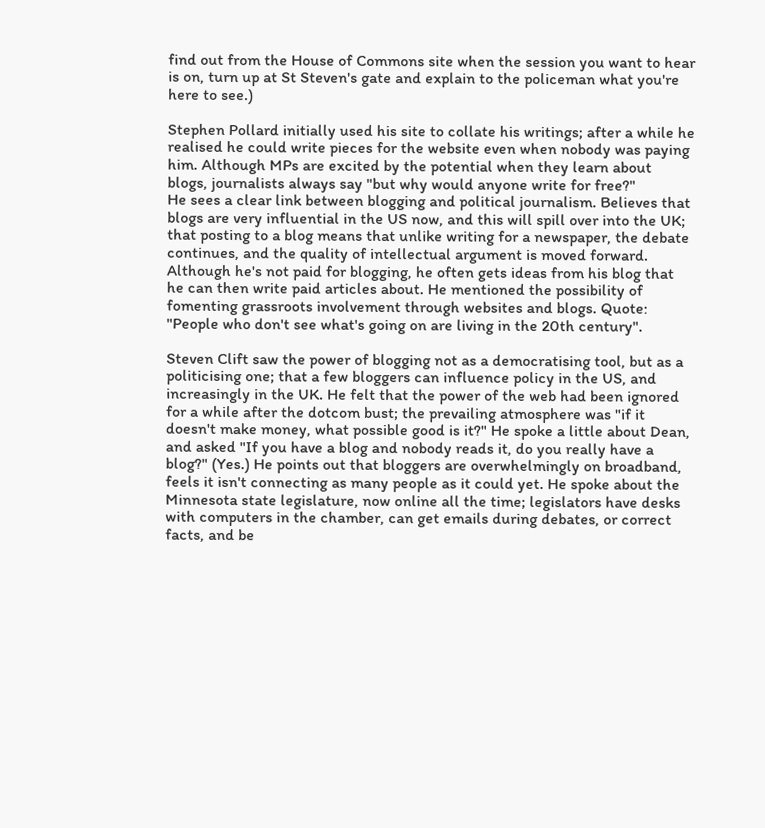find out from the House of Commons site when the session you want to hear is on, turn up at St Steven's gate and explain to the policeman what you're here to see.)

Stephen Pollard initially used his site to collate his writings; after a while he realised he could write pieces for the website even when nobody was paying him. Although MPs are excited by the potential when they learn about blogs, journalists always say "but why would anyone write for free?"
He sees a clear link between blogging and political journalism. Believes that blogs are very influential in the US now, and this will spill over into the UK; that posting to a blog means that unlike writing for a newspaper, the debate continues, and the quality of intellectual argument is moved forward. Although he's not paid for blogging, he often gets ideas from his blog that he can then write paid articles about. He mentioned the possibility of fomenting grassroots involvement through websites and blogs. Quote: "People who don't see what's going on are living in the 20th century".

Steven Clift saw the power of blogging not as a democratising tool, but as a politicising one; that a few bloggers can influence policy in the US, and increasingly in the UK. He felt that the power of the web had been ignored for a while after the dotcom bust; the prevailing atmosphere was "if it doesn't make money, what possible good is it?" He spoke a little about Dean, and asked "If you have a blog and nobody reads it, do you really have a blog?" (Yes.) He points out that bloggers are overwhelmingly on broadband, feels it isn't connecting as many people as it could yet. He spoke about the Minnesota state legislature, now online all the time; legislators have desks with computers in the chamber, can get emails during debates, or correct facts, and be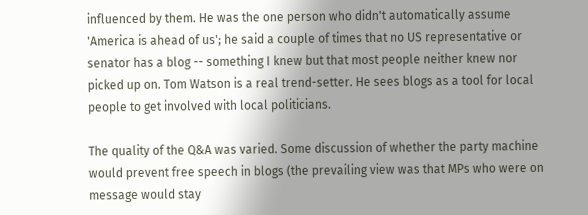influenced by them. He was the one person who didn't automatically assume 'America is ahead of us'; he said a couple of times that no US representative or senator has a blog -- something I knew but that most people neither knew nor picked up on. Tom Watson is a real trend-setter. He sees blogs as a tool for local people to get involved with local politicians.

The quality of the Q&A was varied. Some discussion of whether the party machine would prevent free speech in blogs (the prevailing view was that MPs who were on message would stay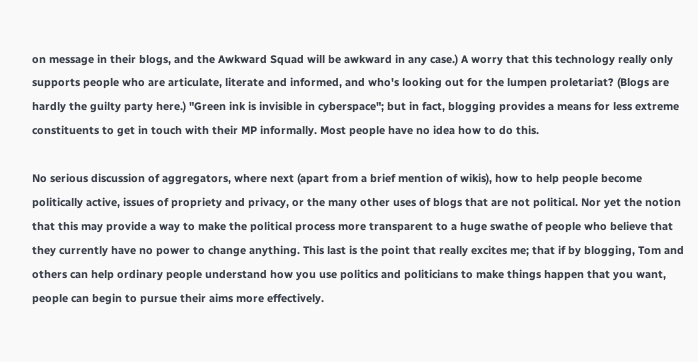on message in their blogs, and the Awkward Squad will be awkward in any case.) A worry that this technology really only supports people who are articulate, literate and informed, and who's looking out for the lumpen proletariat? (Blogs are hardly the guilty party here.) "Green ink is invisible in cyberspace"; but in fact, blogging provides a means for less extreme constituents to get in touch with their MP informally. Most people have no idea how to do this.

No serious discussion of aggregators, where next (apart from a brief mention of wikis), how to help people become politically active, issues of propriety and privacy, or the many other uses of blogs that are not political. Nor yet the notion that this may provide a way to make the political process more transparent to a huge swathe of people who believe that they currently have no power to change anything. This last is the point that really excites me; that if by blogging, Tom and others can help ordinary people understand how you use politics and politicians to make things happen that you want, people can begin to pursue their aims more effectively.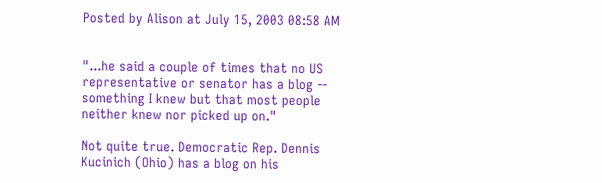Posted by Alison at July 15, 2003 08:58 AM


"...he said a couple of times that no US representative or senator has a blog -- something I knew but that most people neither knew nor picked up on."

Not quite true. Democratic Rep. Dennis Kucinich (Ohio) has a blog on his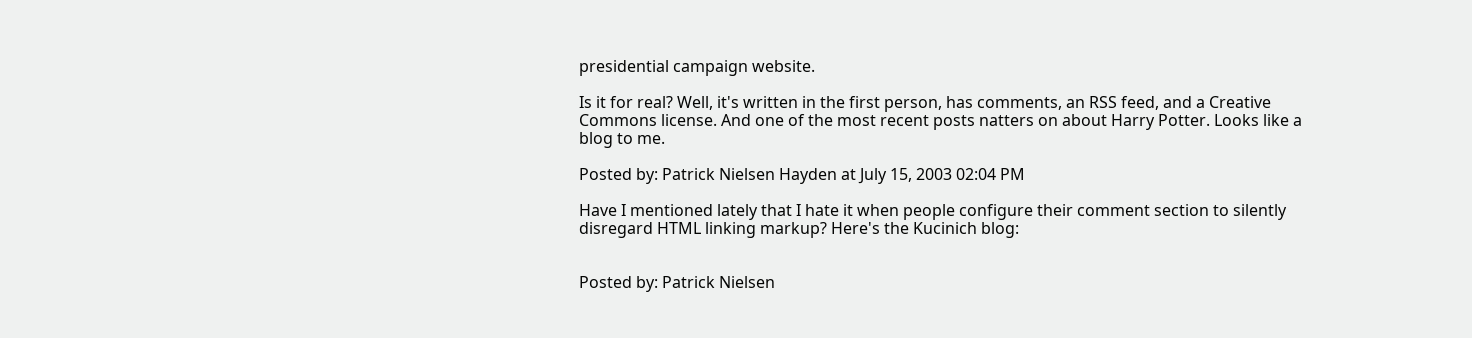presidential campaign website.

Is it for real? Well, it's written in the first person, has comments, an RSS feed, and a Creative Commons license. And one of the most recent posts natters on about Harry Potter. Looks like a blog to me.

Posted by: Patrick Nielsen Hayden at July 15, 2003 02:04 PM

Have I mentioned lately that I hate it when people configure their comment section to silently disregard HTML linking markup? Here's the Kucinich blog:


Posted by: Patrick Nielsen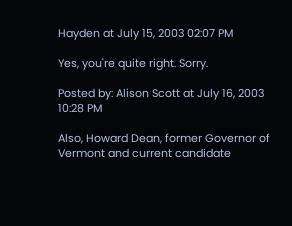Hayden at July 15, 2003 02:07 PM

Yes, you're quite right. Sorry.

Posted by: Alison Scott at July 16, 2003 10:28 PM

Also, Howard Dean, former Governor of Vermont and current candidate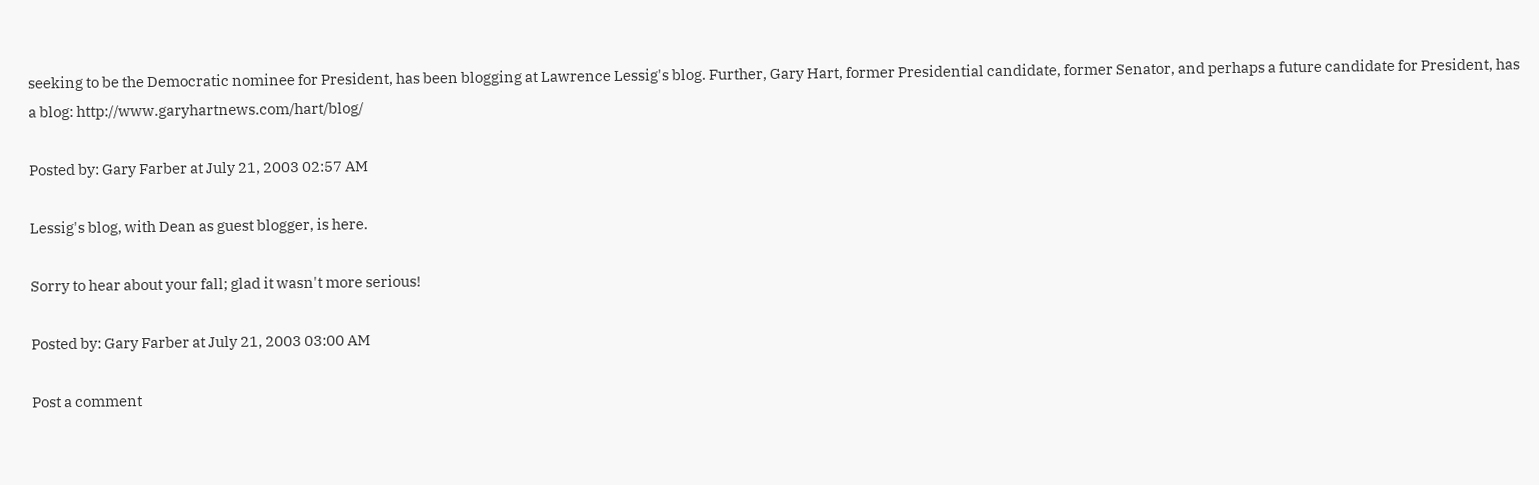seeking to be the Democratic nominee for President, has been blogging at Lawrence Lessig's blog. Further, Gary Hart, former Presidential candidate, former Senator, and perhaps a future candidate for President, has a blog: http://www.garyhartnews.com/hart/blog/

Posted by: Gary Farber at July 21, 2003 02:57 AM

Lessig's blog, with Dean as guest blogger, is here.

Sorry to hear about your fall; glad it wasn't more serious!

Posted by: Gary Farber at July 21, 2003 03:00 AM

Post a comment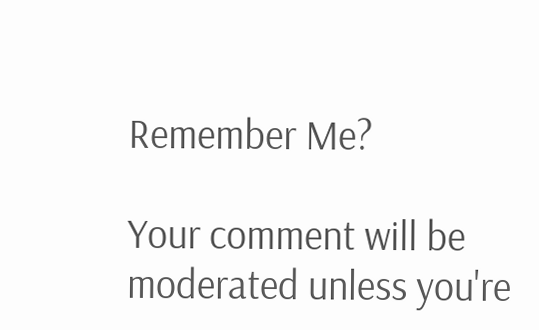Remember Me?

Your comment will be moderated unless you're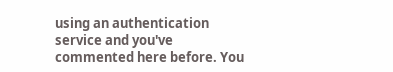using an authentication service and you've commented here before. You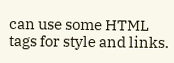can use some HTML tags for style and links.